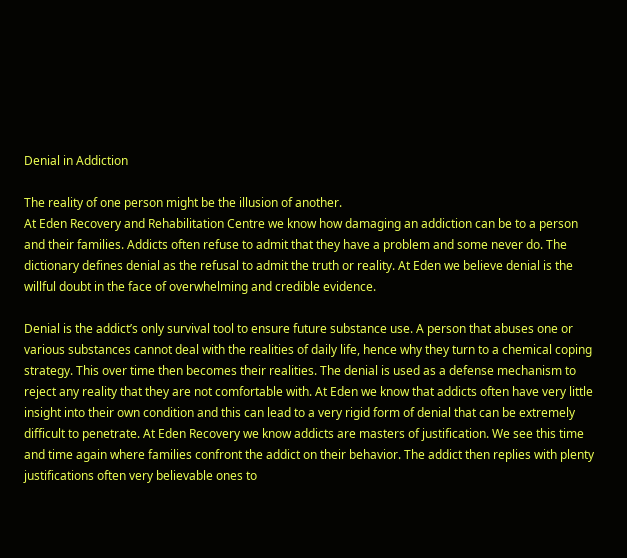Denial in Addiction

The reality of one person might be the illusion of another.
At Eden Recovery and Rehabilitation Centre we know how damaging an addiction can be to a person and their families. Addicts often refuse to admit that they have a problem and some never do. The dictionary defines denial as the refusal to admit the truth or reality. At Eden we believe denial is the willful doubt in the face of overwhelming and credible evidence.

Denial is the addict’s only survival tool to ensure future substance use. A person that abuses one or various substances cannot deal with the realities of daily life, hence why they turn to a chemical coping strategy. This over time then becomes their realities. The denial is used as a defense mechanism to reject any reality that they are not comfortable with. At Eden we know that addicts often have very little insight into their own condition and this can lead to a very rigid form of denial that can be extremely difficult to penetrate. At Eden Recovery we know addicts are masters of justification. We see this time and time again where families confront the addict on their behavior. The addict then replies with plenty justifications often very believable ones to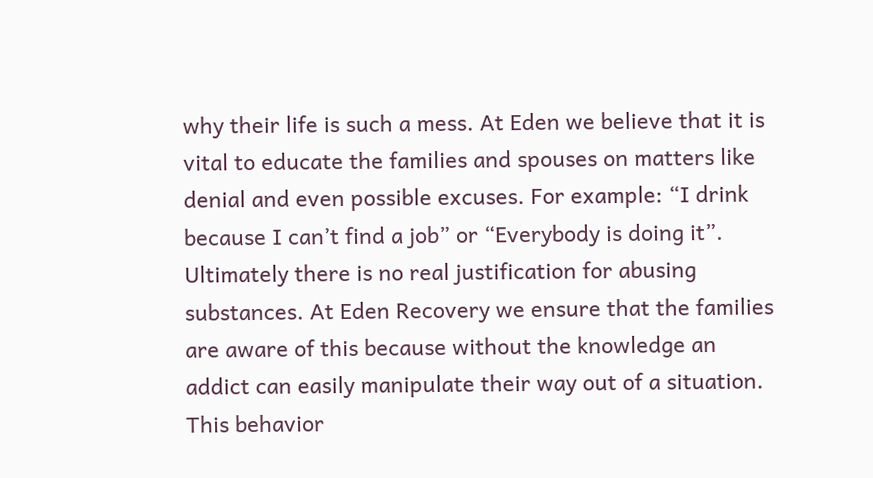why their life is such a mess. At Eden we believe that it is vital to educate the families and spouses on matters like denial and even possible excuses. For example: “I drink because I can’t find a job” or “Everybody is doing it”. Ultimately there is no real justification for abusing substances. At Eden Recovery we ensure that the families are aware of this because without the knowledge an addict can easily manipulate their way out of a situation. This behavior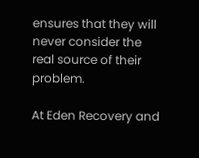ensures that they will never consider the real source of their problem.

At Eden Recovery and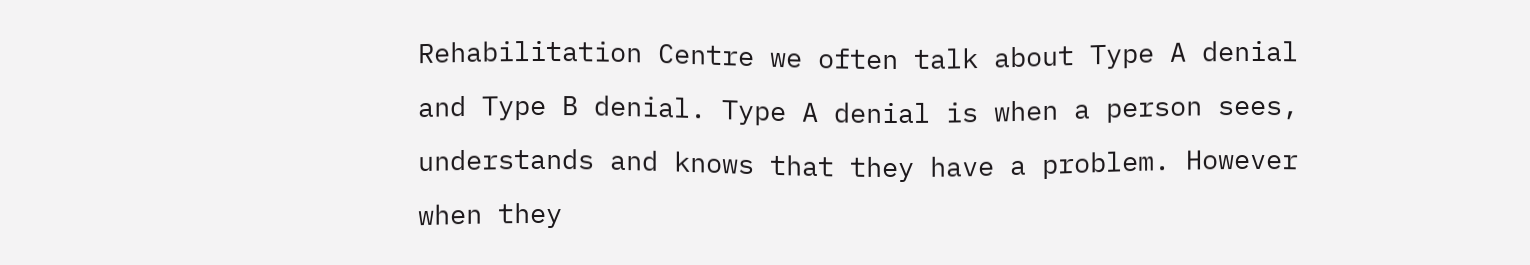Rehabilitation Centre we often talk about Type A denial and Type B denial. Type A denial is when a person sees, understands and knows that they have a problem. However when they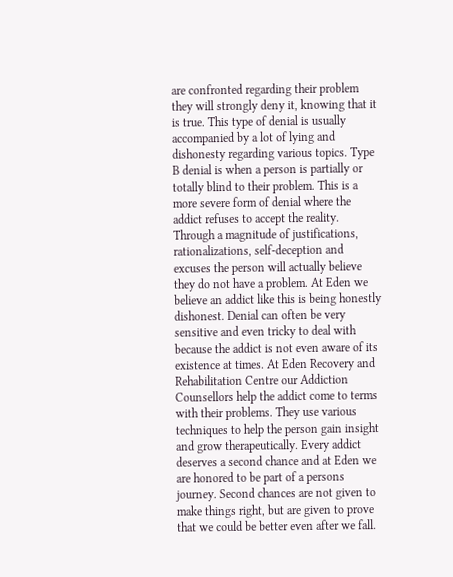are confronted regarding their problem they will strongly deny it, knowing that it is true. This type of denial is usually accompanied by a lot of lying and dishonesty regarding various topics. Type B denial is when a person is partially or totally blind to their problem. This is a more severe form of denial where the addict refuses to accept the reality. Through a magnitude of justifications, rationalizations, self-deception and excuses the person will actually believe they do not have a problem. At Eden we believe an addict like this is being honestly dishonest. Denial can often be very sensitive and even tricky to deal with because the addict is not even aware of its existence at times. At Eden Recovery and Rehabilitation Centre our Addiction Counsellors help the addict come to terms with their problems. They use various techniques to help the person gain insight and grow therapeutically. Every addict deserves a second chance and at Eden we are honored to be part of a persons journey. Second chances are not given to make things right, but are given to prove that we could be better even after we fall.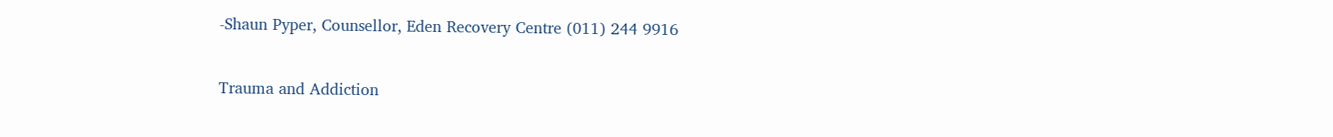-Shaun Pyper, Counsellor, Eden Recovery Centre (011) 244 9916

Trauma and Addiction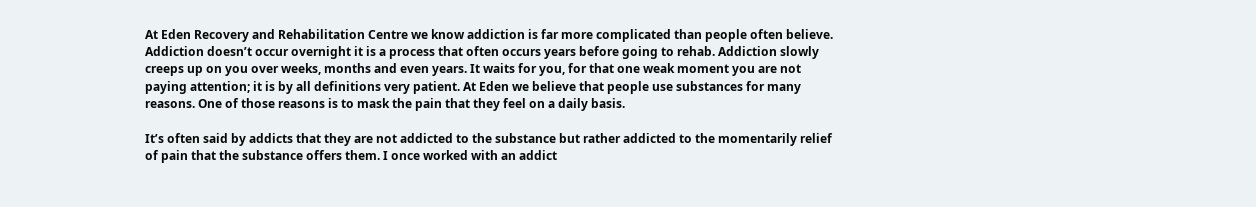At Eden Recovery and Rehabilitation Centre we know addiction is far more complicated than people often believe. Addiction doesn’t occur overnight it is a process that often occurs years before going to rehab. Addiction slowly creeps up on you over weeks, months and even years. It waits for you, for that one weak moment you are not paying attention; it is by all definitions very patient. At Eden we believe that people use substances for many reasons. One of those reasons is to mask the pain that they feel on a daily basis.

It’s often said by addicts that they are not addicted to the substance but rather addicted to the momentarily relief of pain that the substance offers them. I once worked with an addict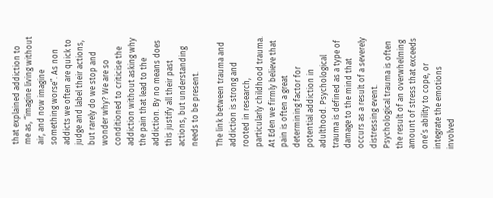that explained addiction to me as, “imagine living without air, and now imagine something worse”. As non addicts we often are quick to judge and label their actions, but rarely do we stop and wonder why? We are so conditioned to criticise the addiction without asking why the pain that lead to the addiction. By no means does this justify all their past actions, but understanding needs to be present.

The link between trauma and addiction is strong and rooted in research, particularly childhood trauma. At Eden we firmly believe that pain is often a great determining factor for potential addiction in adulthood. Psychological trauma is defined as a type of damage to the mind that occurs as a result of a severely distressing event. Psychological trauma is often the result of an overwhelming amount of stress that exceeds one’s ability to cope, or integrate the emotions involved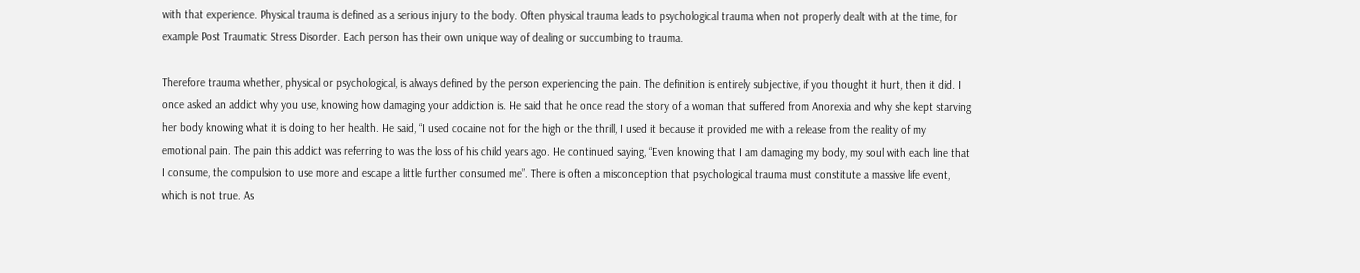with that experience. Physical trauma is defined as a serious injury to the body. Often physical trauma leads to psychological trauma when not properly dealt with at the time, for example Post Traumatic Stress Disorder. Each person has their own unique way of dealing or succumbing to trauma.

Therefore trauma whether, physical or psychological, is always defined by the person experiencing the pain. The definition is entirely subjective, if you thought it hurt, then it did. I once asked an addict why you use, knowing how damaging your addiction is. He said that he once read the story of a woman that suffered from Anorexia and why she kept starving her body knowing what it is doing to her health. He said, “I used cocaine not for the high or the thrill, I used it because it provided me with a release from the reality of my emotional pain. The pain this addict was referring to was the loss of his child years ago. He continued saying, “Even knowing that I am damaging my body, my soul with each line that I consume, the compulsion to use more and escape a little further consumed me”. There is often a misconception that psychological trauma must constitute a massive life event, which is not true. As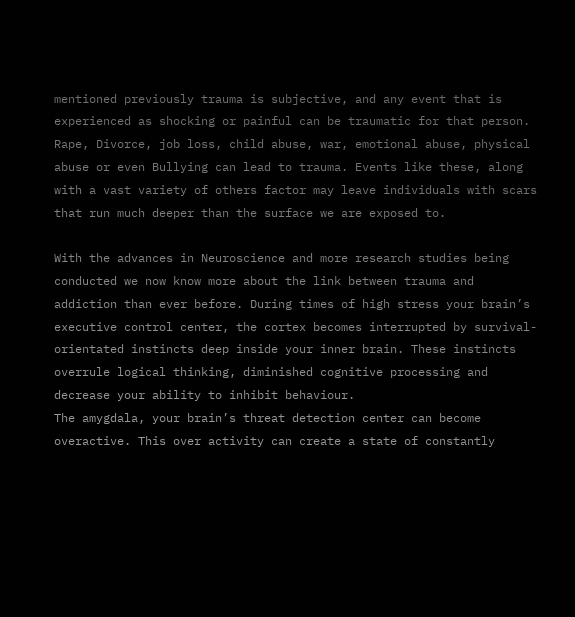mentioned previously trauma is subjective, and any event that is experienced as shocking or painful can be traumatic for that person. Rape, Divorce, job loss, child abuse, war, emotional abuse, physical abuse or even Bullying can lead to trauma. Events like these, along with a vast variety of others factor may leave individuals with scars that run much deeper than the surface we are exposed to.

With the advances in Neuroscience and more research studies being conducted we now know more about the link between trauma and addiction than ever before. During times of high stress your brain’s executive control center, the cortex becomes interrupted by survival-orientated instincts deep inside your inner brain. These instincts overrule logical thinking, diminished cognitive processing and decrease your ability to inhibit behaviour.
The amygdala, your brain’s threat detection center can become overactive. This over activity can create a state of constantly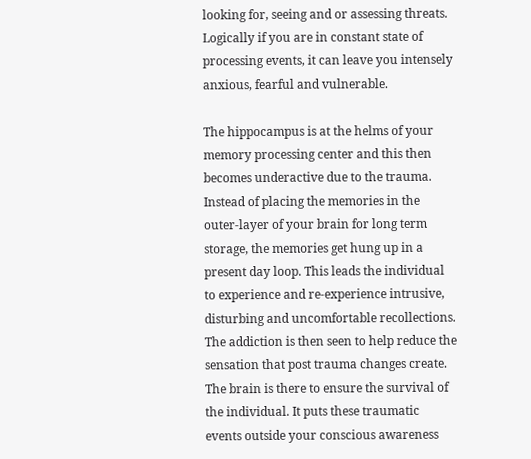looking for, seeing and or assessing threats. Logically if you are in constant state of processing events, it can leave you intensely anxious, fearful and vulnerable.

The hippocampus is at the helms of your memory processing center and this then becomes underactive due to the trauma. Instead of placing the memories in the outer-layer of your brain for long term storage, the memories get hung up in a present day loop. This leads the individual to experience and re-experience intrusive, disturbing and uncomfortable recollections. The addiction is then seen to help reduce the sensation that post trauma changes create. The brain is there to ensure the survival of the individual. It puts these traumatic events outside your conscious awareness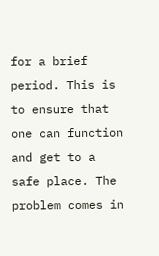for a brief period. This is to ensure that one can function and get to a safe place. The problem comes in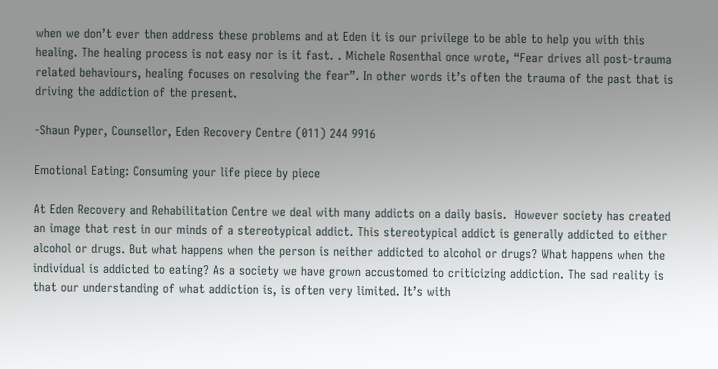when we don’t ever then address these problems and at Eden it is our privilege to be able to help you with this healing. The healing process is not easy nor is it fast. . Michele Rosenthal once wrote, “Fear drives all post-trauma related behaviours, healing focuses on resolving the fear”. In other words it’s often the trauma of the past that is driving the addiction of the present.

-Shaun Pyper, Counsellor, Eden Recovery Centre (011) 244 9916

Emotional Eating: Consuming your life piece by piece

At Eden Recovery and Rehabilitation Centre we deal with many addicts on a daily basis.  However society has created an image that rest in our minds of a stereotypical addict. This stereotypical addict is generally addicted to either alcohol or drugs. But what happens when the person is neither addicted to alcohol or drugs? What happens when the individual is addicted to eating? As a society we have grown accustomed to criticizing addiction. The sad reality is that our understanding of what addiction is, is often very limited. It’s with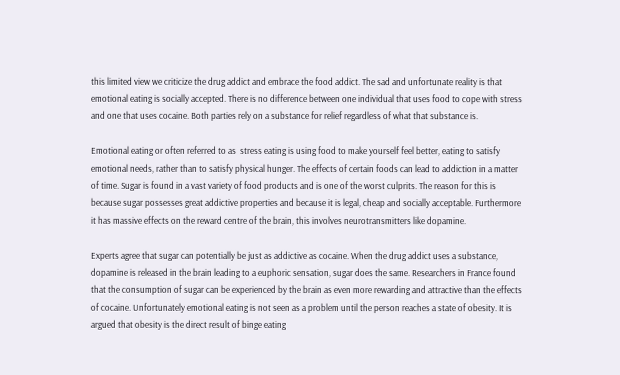this limited view we criticize the drug addict and embrace the food addict. The sad and unfortunate reality is that emotional eating is socially accepted. There is no difference between one individual that uses food to cope with stress and one that uses cocaine. Both parties rely on a substance for relief regardless of what that substance is.

Emotional eating or often referred to as  stress eating is using food to make yourself feel better, eating to satisfy emotional needs, rather than to satisfy physical hunger. The effects of certain foods can lead to addiction in a matter of time. Sugar is found in a vast variety of food products and is one of the worst culprits. The reason for this is because sugar possesses great addictive properties and because it is legal, cheap and socially acceptable. Furthermore it has massive effects on the reward centre of the brain, this involves neurotransmitters like dopamine.

Experts agree that sugar can potentially be just as addictive as cocaine. When the drug addict uses a substance, dopamine is released in the brain leading to a euphoric sensation, sugar does the same. Researchers in France found that the consumption of sugar can be experienced by the brain as even more rewarding and attractive than the effects of cocaine. Unfortunately emotional eating is not seen as a problem until the person reaches a state of obesity. It is argued that obesity is the direct result of binge eating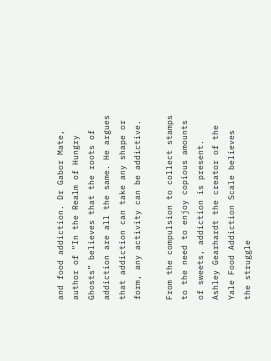and food addiction. Dr Gabor Mate, author of “In the Realm of Hungry Ghosts” believes that the roots of addiction are all the same. He argues that addiction can take any shape or form, any activity can be addictive.

From the compulsion to collect stamps to the need to enjoy copious amounts of sweets, addiction is present. Ashley Gearhardt the creator of the Yale Food Addiction Scale believes the struggle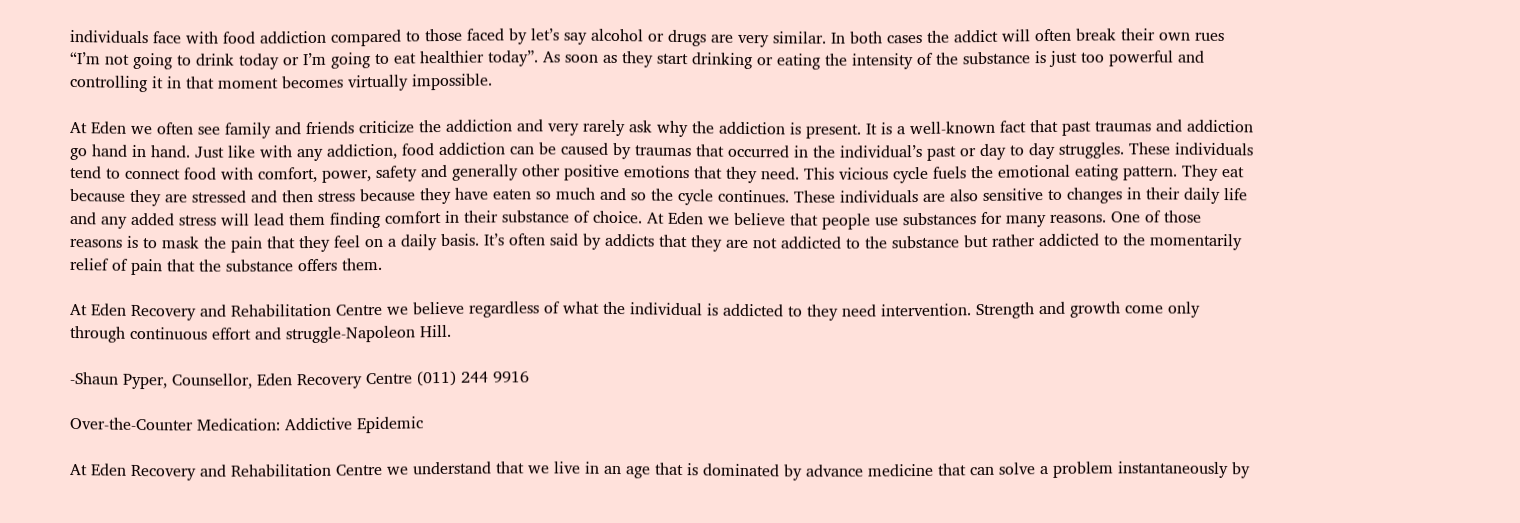individuals face with food addiction compared to those faced by let’s say alcohol or drugs are very similar. In both cases the addict will often break their own rues “I’m not going to drink today or I’m going to eat healthier today”. As soon as they start drinking or eating the intensity of the substance is just too powerful and controlling it in that moment becomes virtually impossible.

At Eden we often see family and friends criticize the addiction and very rarely ask why the addiction is present. It is a well-known fact that past traumas and addiction go hand in hand. Just like with any addiction, food addiction can be caused by traumas that occurred in the individual’s past or day to day struggles. These individuals tend to connect food with comfort, power, safety and generally other positive emotions that they need. This vicious cycle fuels the emotional eating pattern. They eat because they are stressed and then stress because they have eaten so much and so the cycle continues. These individuals are also sensitive to changes in their daily life and any added stress will lead them finding comfort in their substance of choice. At Eden we believe that people use substances for many reasons. One of those reasons is to mask the pain that they feel on a daily basis. It’s often said by addicts that they are not addicted to the substance but rather addicted to the momentarily relief of pain that the substance offers them.

At Eden Recovery and Rehabilitation Centre we believe regardless of what the individual is addicted to they need intervention. Strength and growth come only through continuous effort and struggle-Napoleon Hill.

-Shaun Pyper, Counsellor, Eden Recovery Centre (011) 244 9916

Over-the-Counter Medication: Addictive Epidemic

At Eden Recovery and Rehabilitation Centre we understand that we live in an age that is dominated by advance medicine that can solve a problem instantaneously by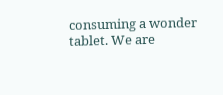consuming a wonder tablet. We are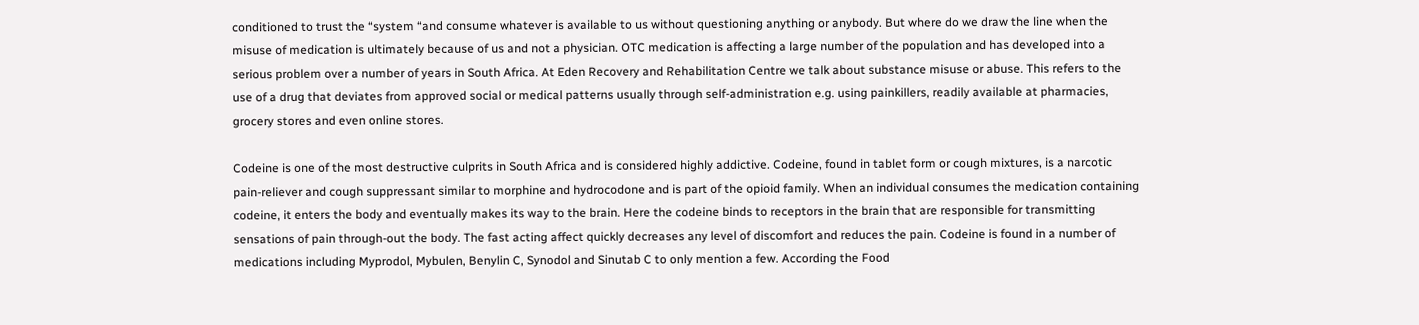conditioned to trust the “system “and consume whatever is available to us without questioning anything or anybody. But where do we draw the line when the misuse of medication is ultimately because of us and not a physician. OTC medication is affecting a large number of the population and has developed into a serious problem over a number of years in South Africa. At Eden Recovery and Rehabilitation Centre we talk about substance misuse or abuse. This refers to the use of a drug that deviates from approved social or medical patterns usually through self-administration e.g. using painkillers, readily available at pharmacies, grocery stores and even online stores.

Codeine is one of the most destructive culprits in South Africa and is considered highly addictive. Codeine, found in tablet form or cough mixtures, is a narcotic pain-reliever and cough suppressant similar to morphine and hydrocodone and is part of the opioid family. When an individual consumes the medication containing codeine, it enters the body and eventually makes its way to the brain. Here the codeine binds to receptors in the brain that are responsible for transmitting sensations of pain through-out the body. The fast acting affect quickly decreases any level of discomfort and reduces the pain. Codeine is found in a number of medications including Myprodol, Mybulen, Benylin C, Synodol and Sinutab C to only mention a few. According the Food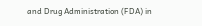and Drug Administration (FDA) in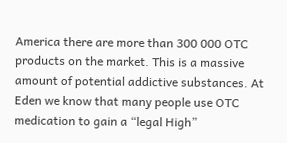America there are more than 300 000 OTC products on the market. This is a massive amount of potential addictive substances. At Eden we know that many people use OTC medication to gain a “legal High”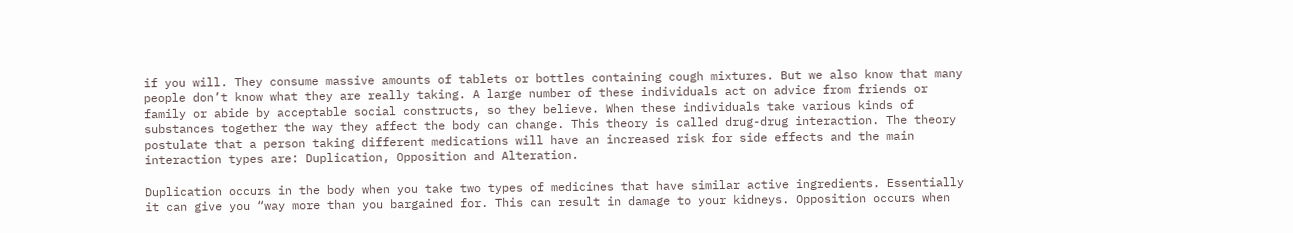if you will. They consume massive amounts of tablets or bottles containing cough mixtures. But we also know that many people don’t know what they are really taking. A large number of these individuals act on advice from friends or family or abide by acceptable social constructs, so they believe. When these individuals take various kinds of substances together the way they affect the body can change. This theory is called drug-drug interaction. The theory postulate that a person taking different medications will have an increased risk for side effects and the main interaction types are: Duplication, Opposition and Alteration.

Duplication occurs in the body when you take two types of medicines that have similar active ingredients. Essentially it can give you “way more than you bargained for. This can result in damage to your kidneys. Opposition occurs when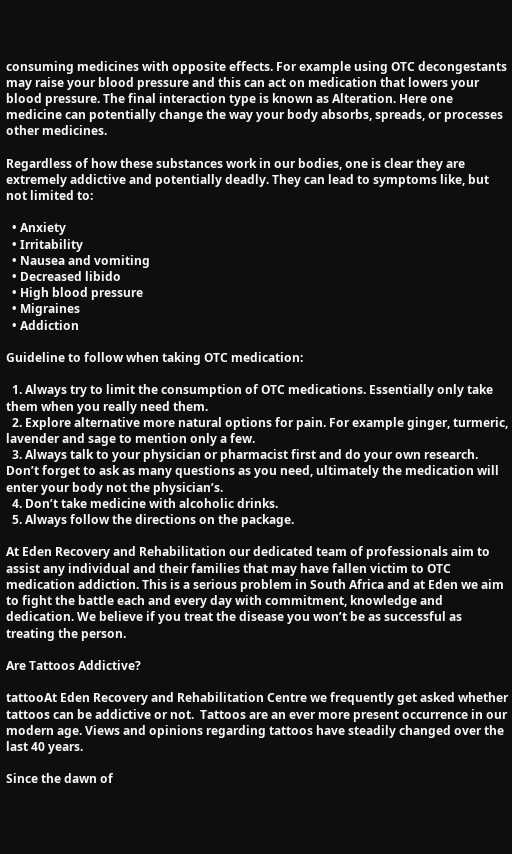consuming medicines with opposite effects. For example using OTC decongestants may raise your blood pressure and this can act on medication that lowers your blood pressure. The final interaction type is known as Alteration. Here one medicine can potentially change the way your body absorbs, spreads, or processes other medicines.

Regardless of how these substances work in our bodies, one is clear they are extremely addictive and potentially deadly. They can lead to symptoms like, but not limited to:

  • Anxiety
  • Irritability
  • Nausea and vomiting
  • Decreased libido
  • High blood pressure
  • Migraines
  • Addiction

Guideline to follow when taking OTC medication:

  1. Always try to limit the consumption of OTC medications. Essentially only take them when you really need them.
  2. Explore alternative more natural options for pain. For example ginger, turmeric, lavender and sage to mention only a few.
  3. Always talk to your physician or pharmacist first and do your own research. Don’t forget to ask as many questions as you need, ultimately the medication will enter your body not the physician’s.
  4. Don’t take medicine with alcoholic drinks.
  5. Always follow the directions on the package.

At Eden Recovery and Rehabilitation our dedicated team of professionals aim to assist any individual and their families that may have fallen victim to OTC medication addiction. This is a serious problem in South Africa and at Eden we aim to fight the battle each and every day with commitment, knowledge and dedication. We believe if you treat the disease you won’t be as successful as treating the person.

Are Tattoos Addictive?

tattooAt Eden Recovery and Rehabilitation Centre we frequently get asked whether tattoos can be addictive or not.  Tattoos are an ever more present occurrence in our modern age. Views and opinions regarding tattoos have steadily changed over the last 40 years.

Since the dawn of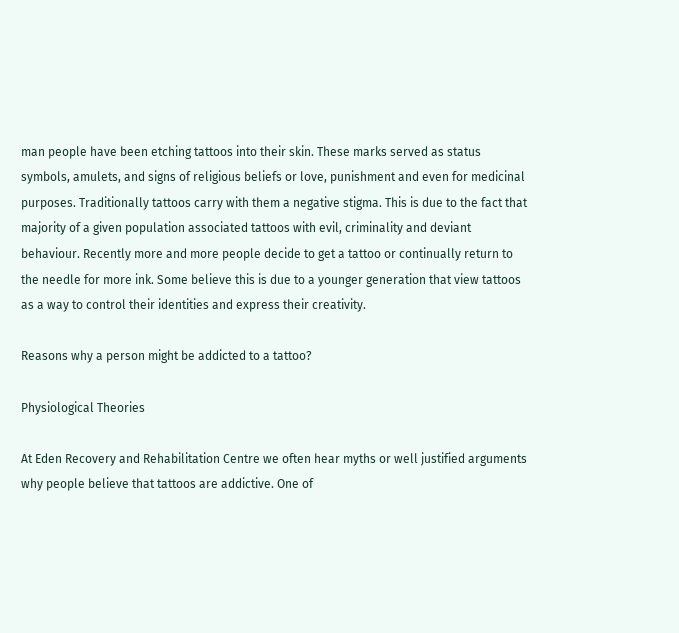man people have been etching tattoos into their skin. These marks served as status symbols, amulets, and signs of religious beliefs or love, punishment and even for medicinal purposes. Traditionally tattoos carry with them a negative stigma. This is due to the fact that majority of a given population associated tattoos with evil, criminality and deviant behaviour. Recently more and more people decide to get a tattoo or continually return to the needle for more ink. Some believe this is due to a younger generation that view tattoos as a way to control their identities and express their creativity.

Reasons why a person might be addicted to a tattoo?

Physiological Theories

At Eden Recovery and Rehabilitation Centre we often hear myths or well justified arguments why people believe that tattoos are addictive. One of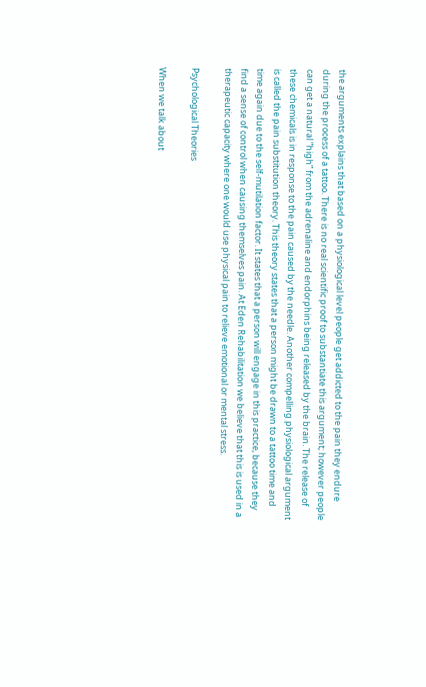the arguments explains that based on a physiological level people get addicted to the pain they endure during the process of a tattoo. There is no real scientific proof to substantiate this argument; however people can get a natural “high” from the adrenaline and endorphins being released by the brain. The release of these chemicals is in response to the pain caused by the needle. Another compelling physiological argument is called the pain substitution theory. This theory states that a person might be drawn to a tattoo time and time again due to the self-mutilation factor. It states that a person will engage in this practice, because they find a sense of control when causing themselves pain. At Eden Rehabilitation we believe that this is used in a therapeutic capacity where one would use physical pain to relieve emotional or mental stress.

Psychological Theories

When we talk about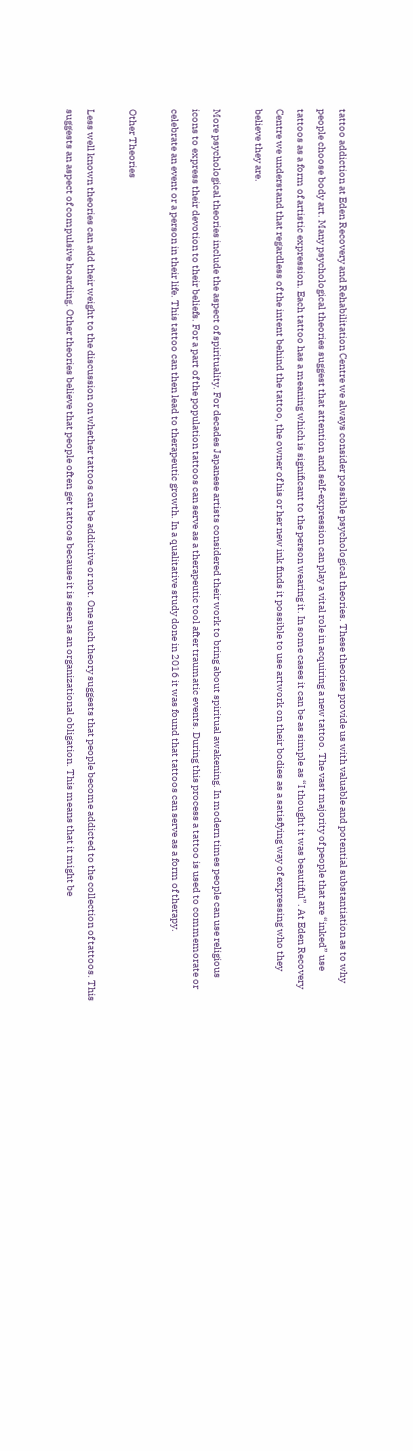tattoo addiction at Eden Recovery and Rehabilitation Centre we always consider possible psychological theories. These theories provide us with valuable and potential substantiation as to why people choose body art. Many psychological theories suggest that attention and self-expression can play a vital role in acquiring a new tattoo. The vast majority of people that are “inked” use tattoos as a form of artistic expression. Each tattoo has a meaning which is significant to the person wearing it. In some cases it can be as simple as “I thought it was beautiful”. At Eden Recovery Centre we understand that regardless of the intent behind the tattoo, the owner of his or her new ink finds it possible to use artwork on their bodies as a satisfying way of expressing who they believe they are.

More psychological theories include the aspect of spirituality. For decades Japanese artists considered their work to bring about spiritual awakening. In modern times people can use religious icons to express their devotion to their beliefs. For a part of the population tattoos can serve as a therapeutic tool after traumatic events. During this process a tattoo is used to commemorate or celebrate an event or a person in their life. This tattoo can then lead to therapeutic growth. In a qualitative study done in 2016 it was found that tattoos can serve as a form of therapy.

Other Theories

Less well known theories can add their weight to the discussion on whether tattoos can be addictive or not. One such theory suggests that people become addicted to the collection of tattoos. This suggests an aspect of compulsive hoarding. Other theories believe that people often get tattoos because it is seen as an organizational obligation. This means that it might be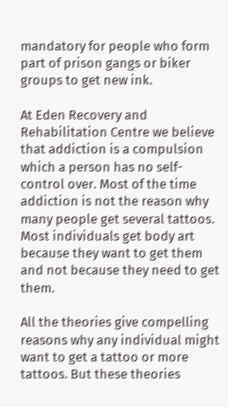mandatory for people who form part of prison gangs or biker groups to get new ink.

At Eden Recovery and Rehabilitation Centre we believe that addiction is a compulsion which a person has no self-control over. Most of the time addiction is not the reason why many people get several tattoos. Most individuals get body art because they want to get them and not because they need to get them.

All the theories give compelling reasons why any individual might want to get a tattoo or more tattoos. But these theories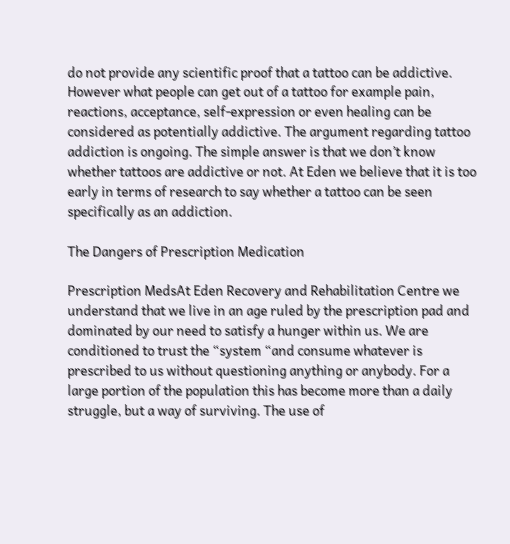do not provide any scientific proof that a tattoo can be addictive. However what people can get out of a tattoo for example pain, reactions, acceptance, self-expression or even healing can be considered as potentially addictive. The argument regarding tattoo addiction is ongoing. The simple answer is that we don’t know whether tattoos are addictive or not. At Eden we believe that it is too early in terms of research to say whether a tattoo can be seen specifically as an addiction.

The Dangers of Prescription Medication

Prescription MedsAt Eden Recovery and Rehabilitation Centre we understand that we live in an age ruled by the prescription pad and dominated by our need to satisfy a hunger within us. We are conditioned to trust the “system “and consume whatever is prescribed to us without questioning anything or anybody. For a large portion of the population this has become more than a daily struggle, but a way of surviving. The use of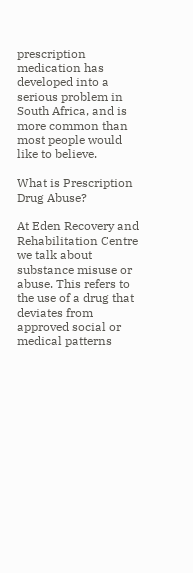prescription medication has developed into a serious problem in South Africa, and is more common than most people would like to believe.

What is Prescription Drug Abuse?

At Eden Recovery and Rehabilitation Centre we talk about substance misuse or abuse. This refers to the use of a drug that deviates from approved social or medical patterns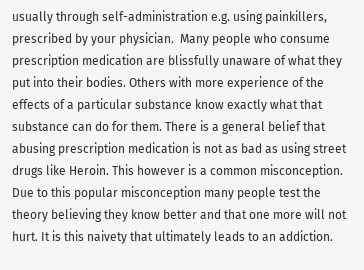usually through self-administration e.g. using painkillers, prescribed by your physician.  Many people who consume prescription medication are blissfully unaware of what they put into their bodies. Others with more experience of the effects of a particular substance know exactly what that substance can do for them. There is a general belief that abusing prescription medication is not as bad as using street drugs like Heroin. This however is a common misconception. Due to this popular misconception many people test the theory believing they know better and that one more will not hurt. It is this naivety that ultimately leads to an addiction.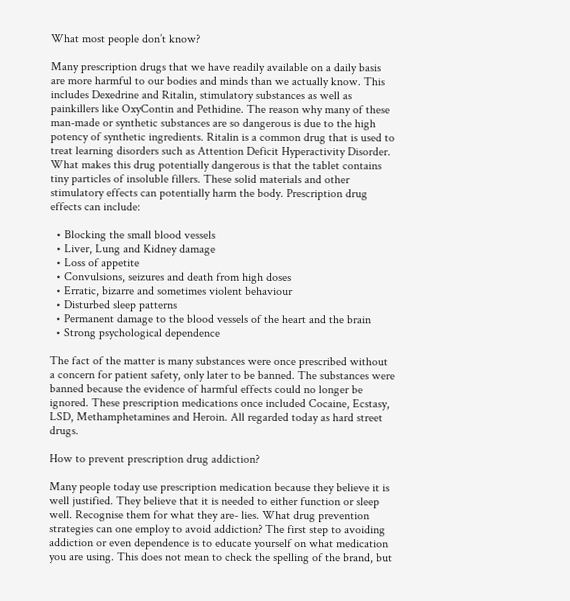What most people don’t know?

Many prescription drugs that we have readily available on a daily basis are more harmful to our bodies and minds than we actually know. This includes Dexedrine and Ritalin, stimulatory substances as well as painkillers like OxyContin and Pethidine. The reason why many of these man-made or synthetic substances are so dangerous is due to the high potency of synthetic ingredients. Ritalin is a common drug that is used to treat learning disorders such as Attention Deficit Hyperactivity Disorder. What makes this drug potentially dangerous is that the tablet contains tiny particles of insoluble fillers. These solid materials and other stimulatory effects can potentially harm the body. Prescription drug effects can include:

  • Blocking the small blood vessels
  • Liver, Lung and Kidney damage
  • Loss of appetite
  • Convulsions, seizures and death from high doses
  • Erratic, bizarre and sometimes violent behaviour
  • Disturbed sleep patterns
  • Permanent damage to the blood vessels of the heart and the brain
  • Strong psychological dependence

The fact of the matter is many substances were once prescribed without a concern for patient safety, only later to be banned. The substances were banned because the evidence of harmful effects could no longer be ignored. These prescription medications once included Cocaine, Ecstasy, LSD, Methamphetamines and Heroin. All regarded today as hard street drugs.

How to prevent prescription drug addiction?

Many people today use prescription medication because they believe it is well justified. They believe that it is needed to either function or sleep well. Recognise them for what they are- lies. What drug prevention strategies can one employ to avoid addiction? The first step to avoiding addiction or even dependence is to educate yourself on what medication you are using. This does not mean to check the spelling of the brand, but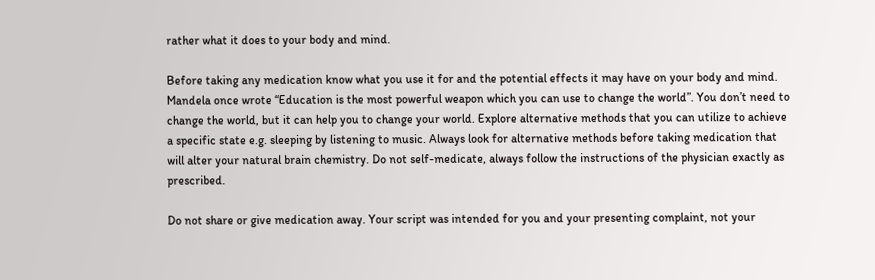rather what it does to your body and mind.

Before taking any medication know what you use it for and the potential effects it may have on your body and mind. Mandela once wrote “Education is the most powerful weapon which you can use to change the world”. You don’t need to change the world, but it can help you to change your world. Explore alternative methods that you can utilize to achieve a specific state e.g. sleeping by listening to music. Always look for alternative methods before taking medication that will alter your natural brain chemistry. Do not self-medicate, always follow the instructions of the physician exactly as prescribed.

Do not share or give medication away. Your script was intended for you and your presenting complaint, not your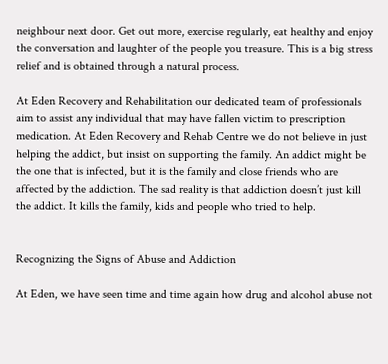neighbour next door. Get out more, exercise regularly, eat healthy and enjoy the conversation and laughter of the people you treasure. This is a big stress relief and is obtained through a natural process.

At Eden Recovery and Rehabilitation our dedicated team of professionals aim to assist any individual that may have fallen victim to prescription medication. At Eden Recovery and Rehab Centre we do not believe in just helping the addict, but insist on supporting the family. An addict might be the one that is infected, but it is the family and close friends who are affected by the addiction. The sad reality is that addiction doesn’t just kill the addict. It kills the family, kids and people who tried to help.


Recognizing the Signs of Abuse and Addiction

At Eden, we have seen time and time again how drug and alcohol abuse not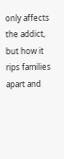only affects the addict, but how it rips families apart and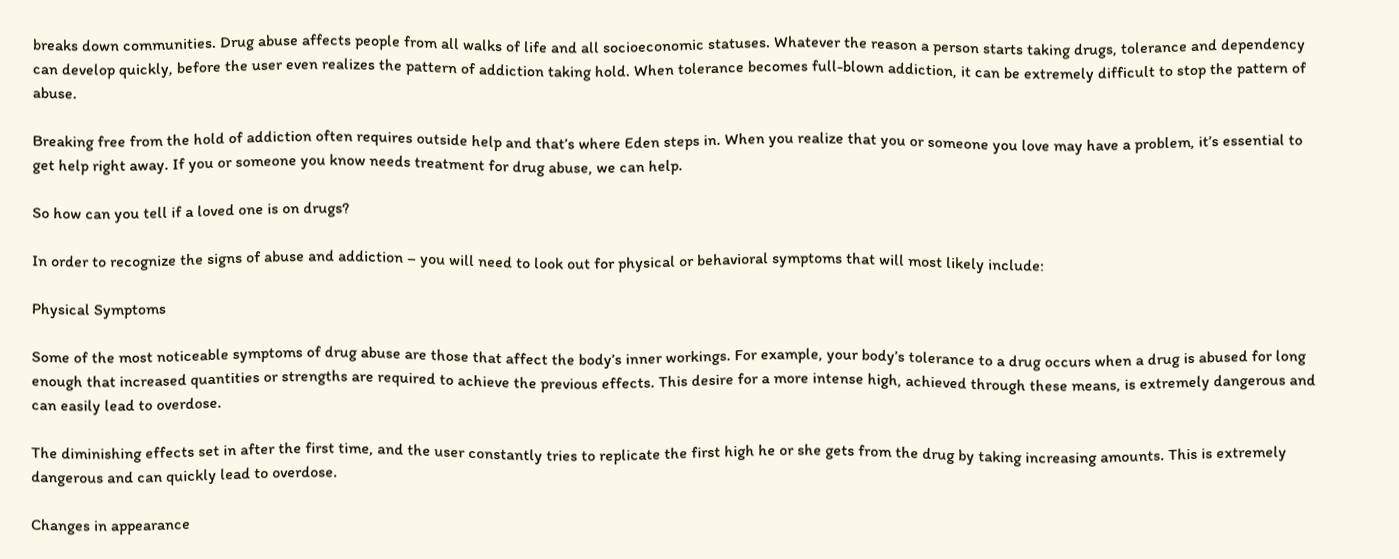breaks down communities. Drug abuse affects people from all walks of life and all socioeconomic statuses. Whatever the reason a person starts taking drugs, tolerance and dependency can develop quickly, before the user even realizes the pattern of addiction taking hold. When tolerance becomes full-blown addiction, it can be extremely difficult to stop the pattern of abuse.

Breaking free from the hold of addiction often requires outside help and that’s where Eden steps in. When you realize that you or someone you love may have a problem, it’s essential to get help right away. If you or someone you know needs treatment for drug abuse, we can help.

So how can you tell if a loved one is on drugs?

In order to recognize the signs of abuse and addiction – you will need to look out for physical or behavioral symptoms that will most likely include:

Physical Symptoms

Some of the most noticeable symptoms of drug abuse are those that affect the body’s inner workings. For example, your body’s tolerance to a drug occurs when a drug is abused for long enough that increased quantities or strengths are required to achieve the previous effects. This desire for a more intense high, achieved through these means, is extremely dangerous and can easily lead to overdose.

The diminishing effects set in after the first time, and the user constantly tries to replicate the first high he or she gets from the drug by taking increasing amounts. This is extremely dangerous and can quickly lead to overdose.

Changes in appearance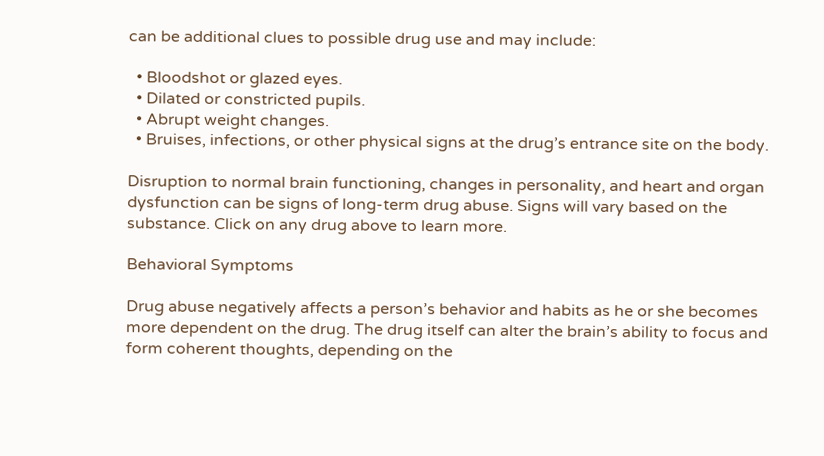can be additional clues to possible drug use and may include:

  • Bloodshot or glazed eyes.
  • Dilated or constricted pupils.
  • Abrupt weight changes.
  • Bruises, infections, or other physical signs at the drug’s entrance site on the body.

Disruption to normal brain functioning, changes in personality, and heart and organ dysfunction can be signs of long-term drug abuse. Signs will vary based on the substance. Click on any drug above to learn more.

Behavioral Symptoms

Drug abuse negatively affects a person’s behavior and habits as he or she becomes more dependent on the drug. The drug itself can alter the brain’s ability to focus and form coherent thoughts, depending on the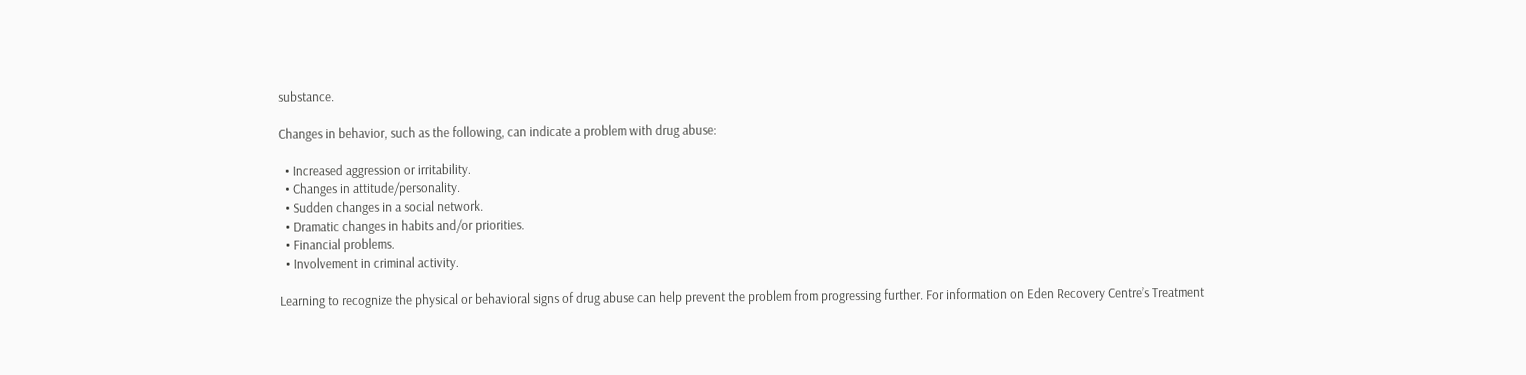substance.

Changes in behavior, such as the following, can indicate a problem with drug abuse:

  • Increased aggression or irritability.
  • Changes in attitude/personality.
  • Sudden changes in a social network.
  • Dramatic changes in habits and/or priorities.
  • Financial problems.
  • Involvement in criminal activity.

Learning to recognize the physical or behavioral signs of drug abuse can help prevent the problem from progressing further. For information on Eden Recovery Centre’s Treatment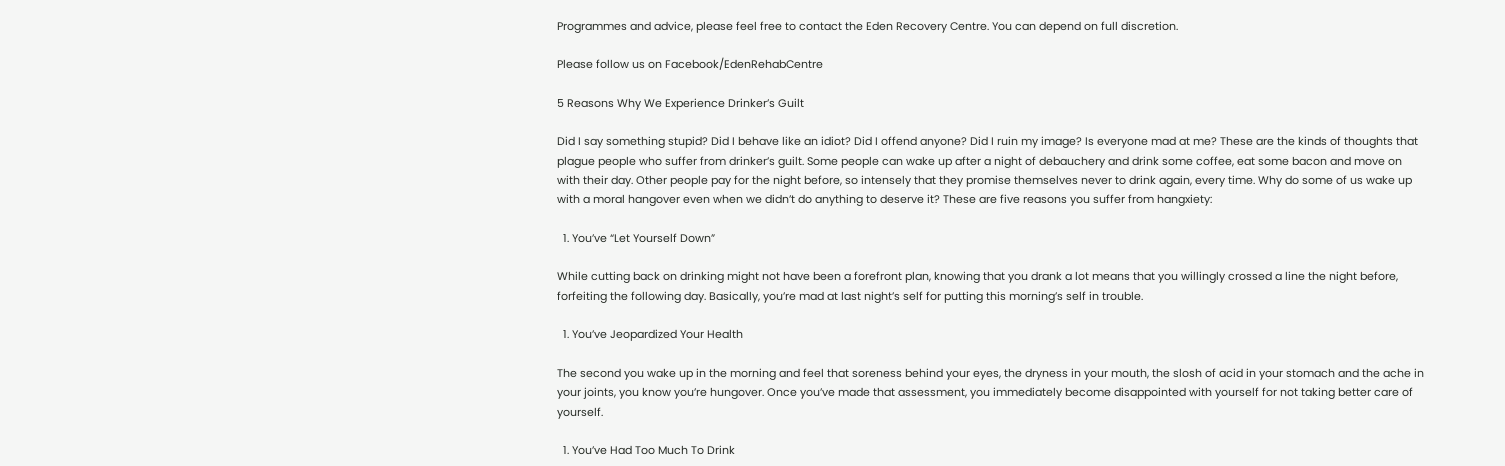Programmes and advice, please feel free to contact the Eden Recovery Centre. You can depend on full discretion.

Please follow us on Facebook/EdenRehabCentre

5 Reasons Why We Experience Drinker’s Guilt

Did I say something stupid? Did I behave like an idiot? Did I offend anyone? Did I ruin my image? Is everyone mad at me? These are the kinds of thoughts that plague people who suffer from drinker’s guilt. Some people can wake up after a night of debauchery and drink some coffee, eat some bacon and move on with their day. Other people pay for the night before, so intensely that they promise themselves never to drink again, every time. Why do some of us wake up with a moral hangover even when we didn’t do anything to deserve it? These are five reasons you suffer from hangxiety:

  1. You’ve “Let Yourself Down”

While cutting back on drinking might not have been a forefront plan, knowing that you drank a lot means that you willingly crossed a line the night before, forfeiting the following day. Basically, you’re mad at last night’s self for putting this morning’s self in trouble.

  1. You’ve Jeopardized Your Health

The second you wake up in the morning and feel that soreness behind your eyes, the dryness in your mouth, the slosh of acid in your stomach and the ache in your joints, you know you’re hungover. Once you’ve made that assessment, you immediately become disappointed with yourself for not taking better care of yourself.

  1. You’ve Had Too Much To Drink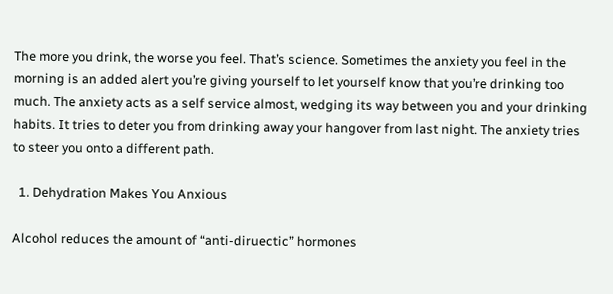The more you drink, the worse you feel. That’s science. Sometimes the anxiety you feel in the morning is an added alert you’re giving yourself to let yourself know that you’re drinking too much. The anxiety acts as a self service almost, wedging its way between you and your drinking habits. It tries to deter you from drinking away your hangover from last night. The anxiety tries to steer you onto a different path.

  1. Dehydration Makes You Anxious

Alcohol reduces the amount of “anti-diruectic” hormones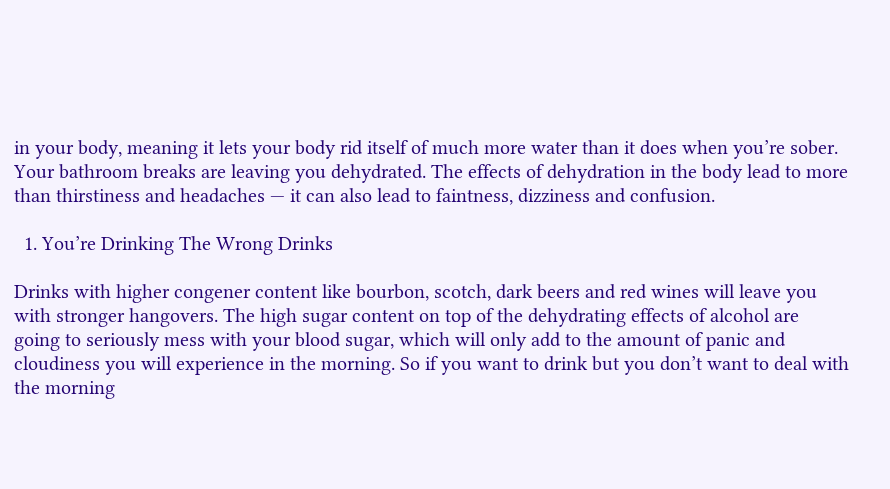in your body, meaning it lets your body rid itself of much more water than it does when you’re sober. Your bathroom breaks are leaving you dehydrated. The effects of dehydration in the body lead to more than thirstiness and headaches — it can also lead to faintness, dizziness and confusion.

  1. You’re Drinking The Wrong Drinks

Drinks with higher congener content like bourbon, scotch, dark beers and red wines will leave you with stronger hangovers. The high sugar content on top of the dehydrating effects of alcohol are going to seriously mess with your blood sugar, which will only add to the amount of panic and cloudiness you will experience in the morning. So if you want to drink but you don’t want to deal with the morning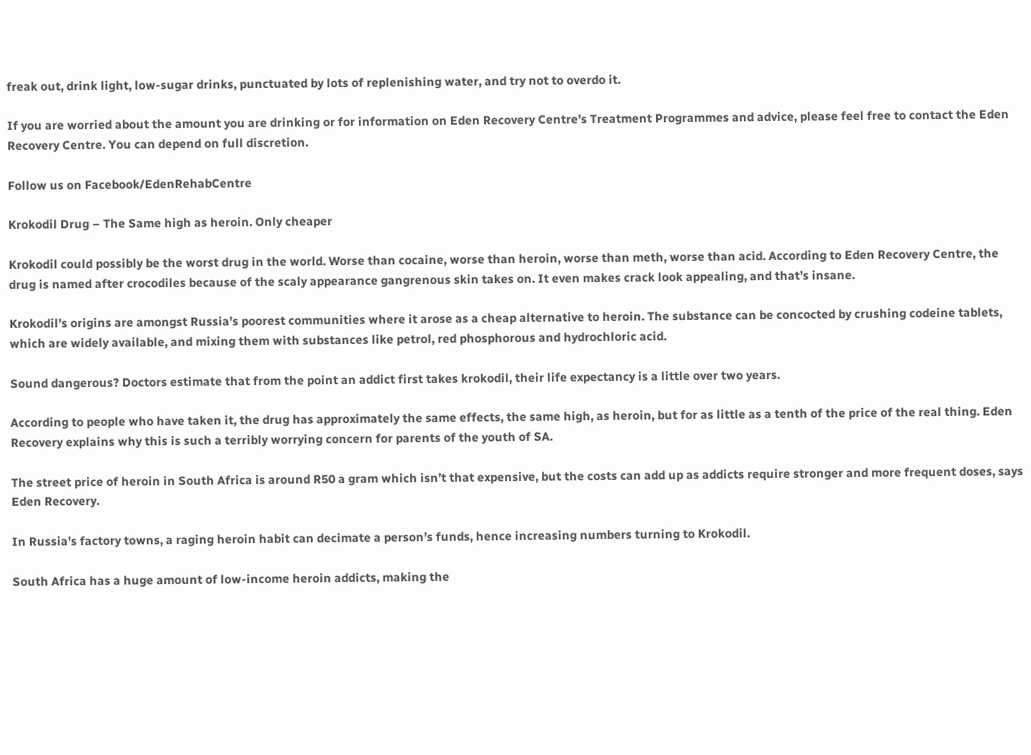freak out, drink light, low-sugar drinks, punctuated by lots of replenishing water, and try not to overdo it.

If you are worried about the amount you are drinking or for information on Eden Recovery Centre’s Treatment Programmes and advice, please feel free to contact the Eden Recovery Centre. You can depend on full discretion.

Follow us on Facebook/EdenRehabCentre

Krokodil Drug – The Same high as heroin. Only cheaper

Krokodil could possibly be the worst drug in the world. Worse than cocaine, worse than heroin, worse than meth, worse than acid. According to Eden Recovery Centre, the drug is named after crocodiles because of the scaly appearance gangrenous skin takes on. It even makes crack look appealing, and that’s insane.

Krokodil’s origins are amongst Russia’s poorest communities where it arose as a cheap alternative to heroin. The substance can be concocted by crushing codeine tablets, which are widely available, and mixing them with substances like petrol, red phosphorous and hydrochloric acid.

Sound dangerous? Doctors estimate that from the point an addict first takes krokodil, their life expectancy is a little over two years.

According to people who have taken it, the drug has approximately the same effects, the same high, as heroin, but for as little as a tenth of the price of the real thing. Eden Recovery explains why this is such a terribly worrying concern for parents of the youth of SA.

The street price of heroin in South Africa is around R50 a gram which isn’t that expensive, but the costs can add up as addicts require stronger and more frequent doses, says Eden Recovery.

In Russia’s factory towns, a raging heroin habit can decimate a person’s funds, hence increasing numbers turning to Krokodil.

South Africa has a huge amount of low-income heroin addicts, making the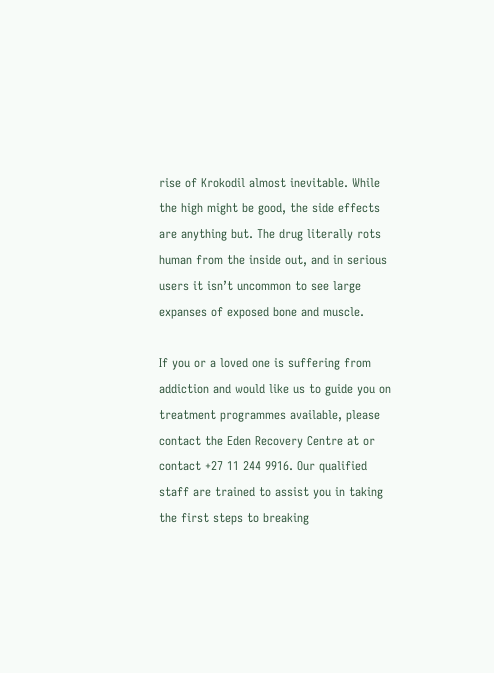rise of Krokodil almost inevitable. While the high might be good, the side effects are anything but. The drug literally rots human from the inside out, and in serious users it isn’t uncommon to see large expanses of exposed bone and muscle.

If you or a loved one is suffering from addiction and would like us to guide you on treatment programmes available, please contact the Eden Recovery Centre at or contact +27 11 244 9916. Our qualified staff are trained to assist you in taking the first steps to breaking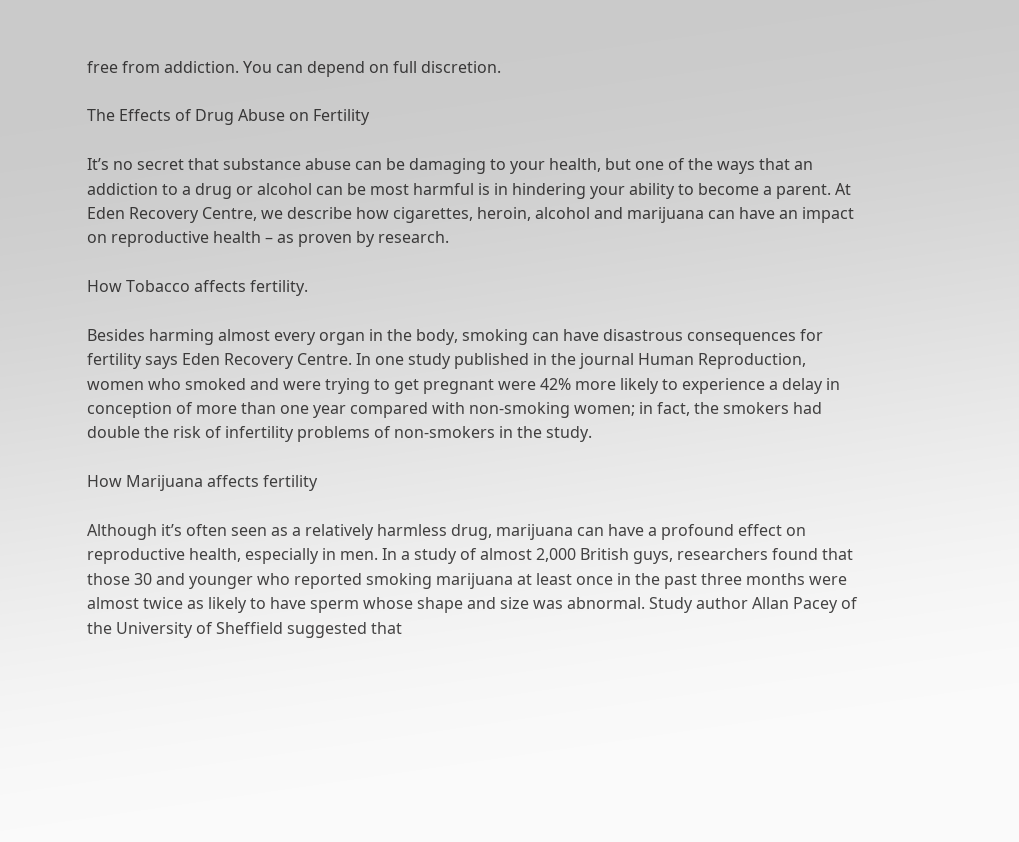free from addiction. You can depend on full discretion.

The Effects of Drug Abuse on Fertility

It’s no secret that substance abuse can be damaging to your health, but one of the ways that an addiction to a drug or alcohol can be most harmful is in hindering your ability to become a parent. At Eden Recovery Centre, we describe how cigarettes, heroin, alcohol and marijuana can have an impact on reproductive health – as proven by research.

How Tobacco affects fertility.

Besides harming almost every organ in the body, smoking can have disastrous consequences for fertility says Eden Recovery Centre. In one study published in the journal Human Reproduction, women who smoked and were trying to get pregnant were 42% more likely to experience a delay in conception of more than one year compared with non-smoking women; in fact, the smokers had double the risk of infertility problems of non-smokers in the study.

How Marijuana affects fertility

Although it’s often seen as a relatively harmless drug, marijuana can have a profound effect on reproductive health, especially in men. In a study of almost 2,000 British guys, researchers found that those 30 and younger who reported smoking marijuana at least once in the past three months were almost twice as likely to have sperm whose shape and size was abnormal. Study author Allan Pacey of the University of Sheffield suggested that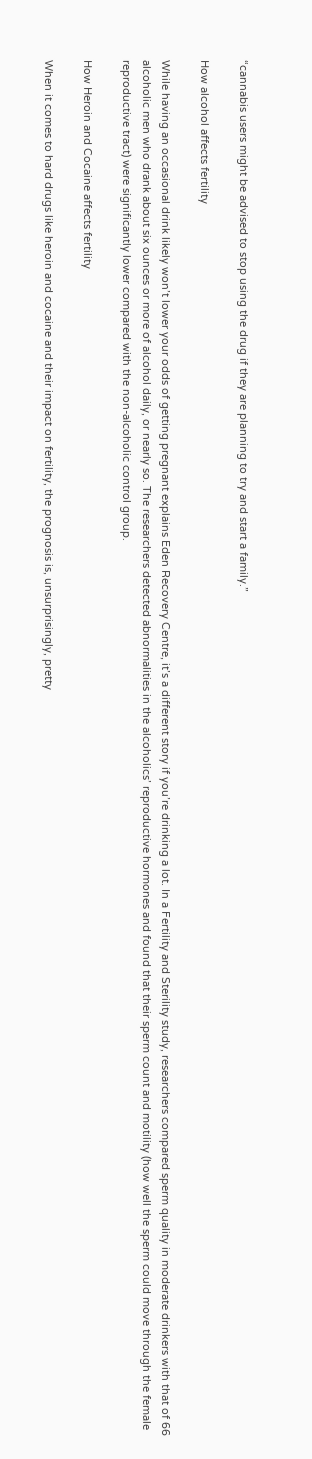“cannabis users might be advised to stop using the drug if they are planning to try and start a family.”

How alcohol affects fertility

While having an occasional drink likely won’t lower your odds of getting pregnant explains Eden Recovery Centre, it’s a different story if you’re drinking a lot. In a Fertility and Sterility study, researchers compared sperm quality in moderate drinkers with that of 66 alcoholic men who drank about six ounces or more of alcohol daily, or nearly so. The researchers detected abnormalities in the alcoholics’ reproductive hormones and found that their sperm count and motility (how well the sperm could move through the female reproductive tract) were significantly lower compared with the non-alcoholic control group.

How Heroin and Cocaine affects fertility

When it comes to hard drugs like heroin and cocaine and their impact on fertility, the prognosis is, unsurprisingly, pretty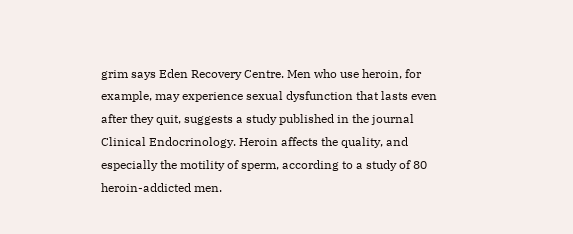grim says Eden Recovery Centre. Men who use heroin, for example, may experience sexual dysfunction that lasts even after they quit, suggests a study published in the journal Clinical Endocrinology. Heroin affects the quality, and especially the motility of sperm, according to a study of 80 heroin-addicted men.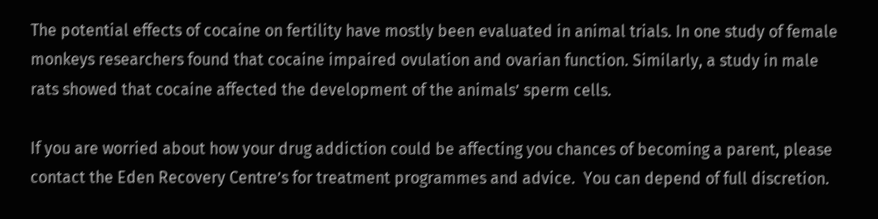The potential effects of cocaine on fertility have mostly been evaluated in animal trials. In one study of female monkeys researchers found that cocaine impaired ovulation and ovarian function. Similarly, a study in male rats showed that cocaine affected the development of the animals’ sperm cells.

If you are worried about how your drug addiction could be affecting you chances of becoming a parent, please contact the Eden Recovery Centre’s for treatment programmes and advice.  You can depend of full discretion.